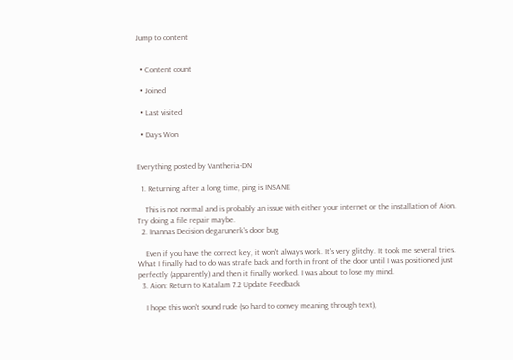Jump to content


  • Content count

  • Joined

  • Last visited

  • Days Won


Everything posted by Vantheria-DN

  1. Returning after a long time, ping is INSANE

    This is not normal and is probably an issue with either your internet or the installation of Aion. Try doing a file repair maybe.
  2. Inannas Decision degarunerk's door bug

    Even if you have the correct key, it won't always work. It's very glitchy. It took me several tries. What I finally had to do was strafe back and forth in front of the door until I was positioned just perfectly (apparently) and then it finally worked. I was about to lose my mind.
  3. Aion: Return to Katalam 7.2 Update Feedback

    I hope this won't sound rude (so hard to convey meaning through text),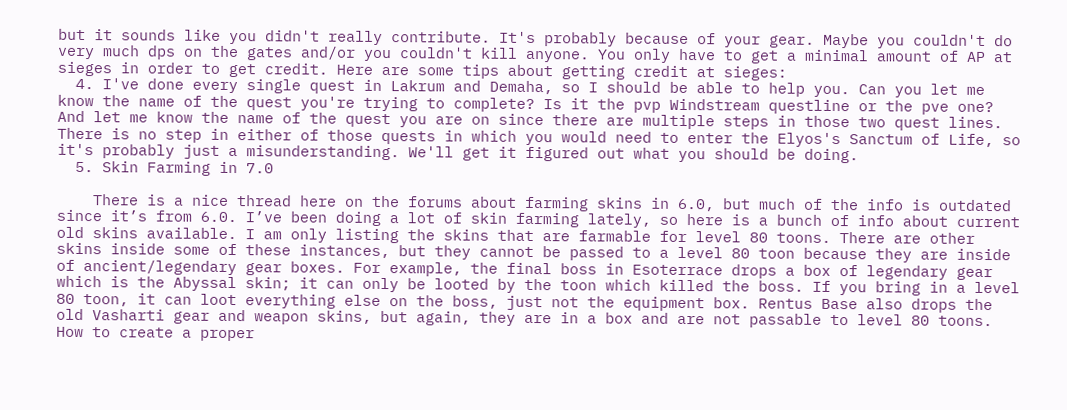but it sounds like you didn't really contribute. It's probably because of your gear. Maybe you couldn't do very much dps on the gates and/or you couldn't kill anyone. You only have to get a minimal amount of AP at sieges in order to get credit. Here are some tips about getting credit at sieges:
  4. I've done every single quest in Lakrum and Demaha, so I should be able to help you. Can you let me know the name of the quest you're trying to complete? Is it the pvp Windstream questline or the pve one? And let me know the name of the quest you are on since there are multiple steps in those two quest lines. There is no step in either of those quests in which you would need to enter the Elyos's Sanctum of Life, so it's probably just a misunderstanding. We'll get it figured out what you should be doing.
  5. Skin Farming in 7.0

    There is a nice thread here on the forums about farming skins in 6.0, but much of the info is outdated since it’s from 6.0. I’ve been doing a lot of skin farming lately, so here is a bunch of info about current old skins available. I am only listing the skins that are farmable for level 80 toons. There are other skins inside some of these instances, but they cannot be passed to a level 80 toon because they are inside of ancient/legendary gear boxes. For example, the final boss in Esoterrace drops a box of legendary gear which is the Abyssal skin; it can only be looted by the toon which killed the boss. If you bring in a level 80 toon, it can loot everything else on the boss, just not the equipment box. Rentus Base also drops the old Vasharti gear and weapon skins, but again, they are in a box and are not passable to level 80 toons. How to create a proper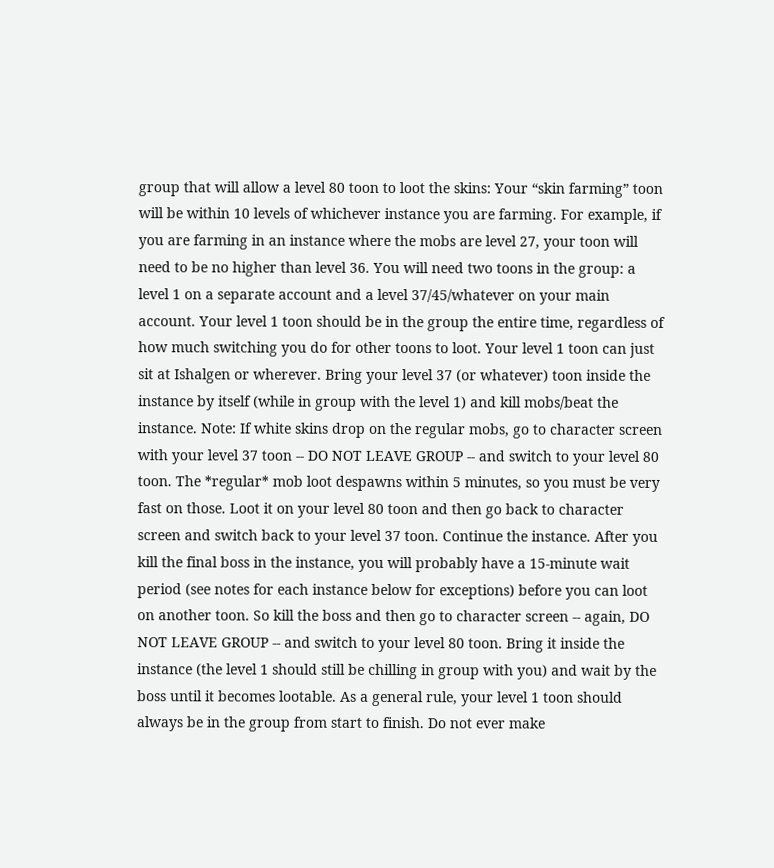group that will allow a level 80 toon to loot the skins: Your “skin farming” toon will be within 10 levels of whichever instance you are farming. For example, if you are farming in an instance where the mobs are level 27, your toon will need to be no higher than level 36. You will need two toons in the group: a level 1 on a separate account and a level 37/45/whatever on your main account. Your level 1 toon should be in the group the entire time, regardless of how much switching you do for other toons to loot. Your level 1 toon can just sit at Ishalgen or wherever. Bring your level 37 (or whatever) toon inside the instance by itself (while in group with the level 1) and kill mobs/beat the instance. Note: If white skins drop on the regular mobs, go to character screen with your level 37 toon -- DO NOT LEAVE GROUP -- and switch to your level 80 toon. The *regular* mob loot despawns within 5 minutes, so you must be very fast on those. Loot it on your level 80 toon and then go back to character screen and switch back to your level 37 toon. Continue the instance. After you kill the final boss in the instance, you will probably have a 15-minute wait period (see notes for each instance below for exceptions) before you can loot on another toon. So kill the boss and then go to character screen -- again, DO NOT LEAVE GROUP -- and switch to your level 80 toon. Bring it inside the instance (the level 1 should still be chilling in group with you) and wait by the boss until it becomes lootable. As a general rule, your level 1 toon should always be in the group from start to finish. Do not ever make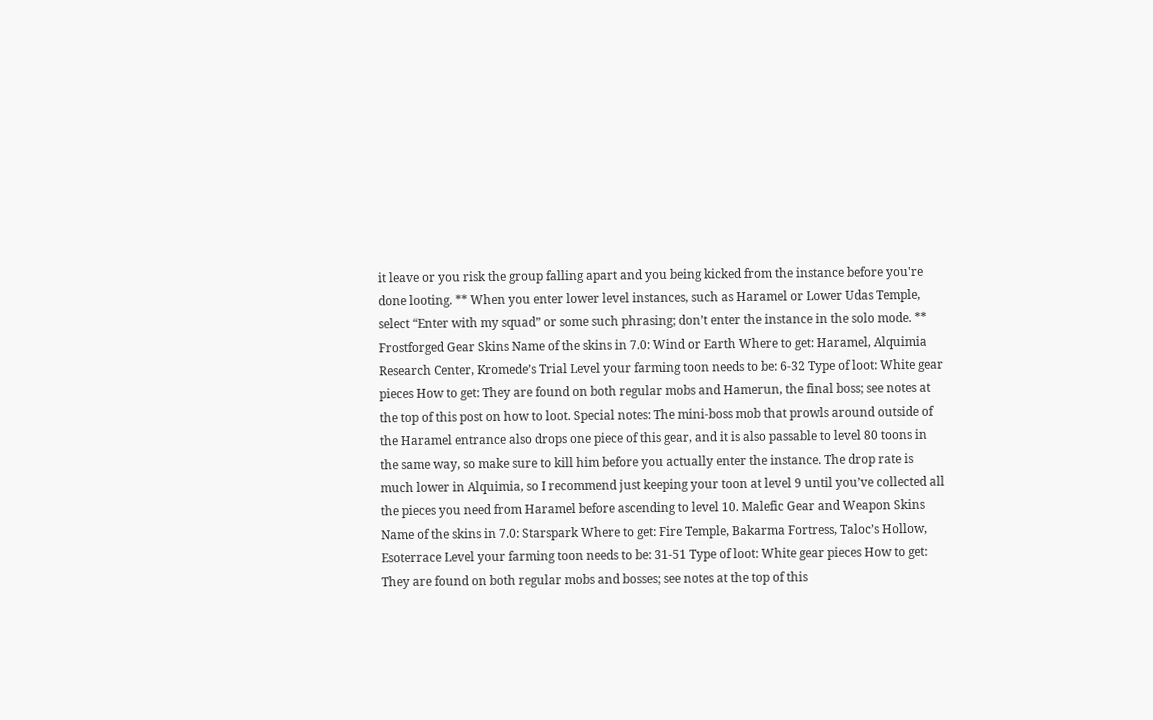it leave or you risk the group falling apart and you being kicked from the instance before you're done looting. ** When you enter lower level instances, such as Haramel or Lower Udas Temple, select “Enter with my squad” or some such phrasing; don’t enter the instance in the solo mode. ** Frostforged Gear Skins Name of the skins in 7.0: Wind or Earth Where to get: Haramel, Alquimia Research Center, Kromede’s Trial Level your farming toon needs to be: 6-32 Type of loot: White gear pieces How to get: They are found on both regular mobs and Hamerun, the final boss; see notes at the top of this post on how to loot. Special notes: The mini-boss mob that prowls around outside of the Haramel entrance also drops one piece of this gear, and it is also passable to level 80 toons in the same way, so make sure to kill him before you actually enter the instance. The drop rate is much lower in Alquimia, so I recommend just keeping your toon at level 9 until you’ve collected all the pieces you need from Haramel before ascending to level 10. Malefic Gear and Weapon Skins Name of the skins in 7.0: Starspark Where to get: Fire Temple, Bakarma Fortress, Taloc’s Hollow, Esoterrace Level your farming toon needs to be: 31-51 Type of loot: White gear pieces How to get: They are found on both regular mobs and bosses; see notes at the top of this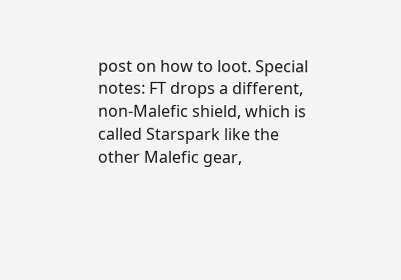post on how to loot. Special notes: FT drops a different, non-Malefic shield, which is called Starspark like the other Malefic gear,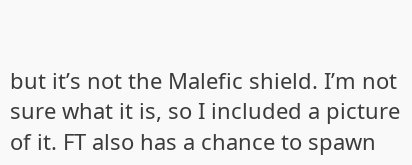but it’s not the Malefic shield. I’m not sure what it is, so I included a picture of it. FT also has a chance to spawn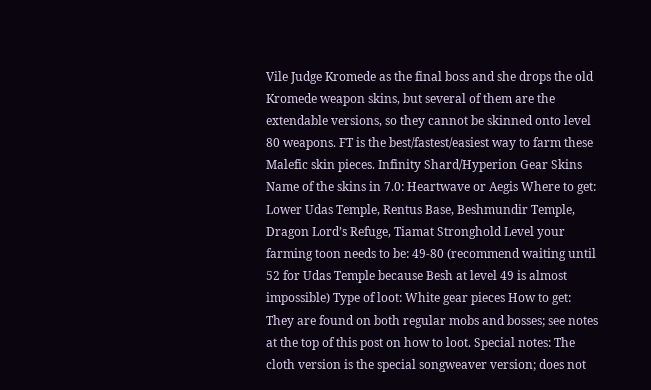Vile Judge Kromede as the final boss and she drops the old Kromede weapon skins, but several of them are the extendable versions, so they cannot be skinned onto level 80 weapons. FT is the best/fastest/easiest way to farm these Malefic skin pieces. Infinity Shard/Hyperion Gear Skins Name of the skins in 7.0: Heartwave or Aegis Where to get: Lower Udas Temple, Rentus Base, Beshmundir Temple, Dragon Lord’s Refuge, Tiamat Stronghold Level your farming toon needs to be: 49-80 (recommend waiting until 52 for Udas Temple because Besh at level 49 is almost impossible) Type of loot: White gear pieces How to get: They are found on both regular mobs and bosses; see notes at the top of this post on how to loot. Special notes: The cloth version is the special songweaver version; does not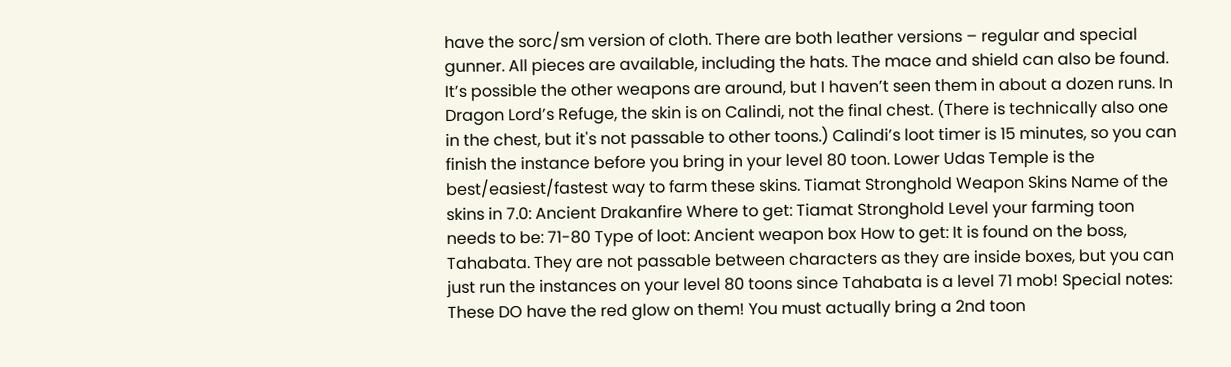have the sorc/sm version of cloth. There are both leather versions – regular and special gunner. All pieces are available, including the hats. The mace and shield can also be found. It’s possible the other weapons are around, but I haven’t seen them in about a dozen runs. In Dragon Lord’s Refuge, the skin is on Calindi, not the final chest. (There is technically also one in the chest, but it's not passable to other toons.) Calindi’s loot timer is 15 minutes, so you can finish the instance before you bring in your level 80 toon. Lower Udas Temple is the best/easiest/fastest way to farm these skins. Tiamat Stronghold Weapon Skins Name of the skins in 7.0: Ancient Drakanfire Where to get: Tiamat Stronghold Level your farming toon needs to be: 71-80 Type of loot: Ancient weapon box How to get: It is found on the boss, Tahabata. They are not passable between characters as they are inside boxes, but you can just run the instances on your level 80 toons since Tahabata is a level 71 mob! Special notes: These DO have the red glow on them! You must actually bring a 2nd toon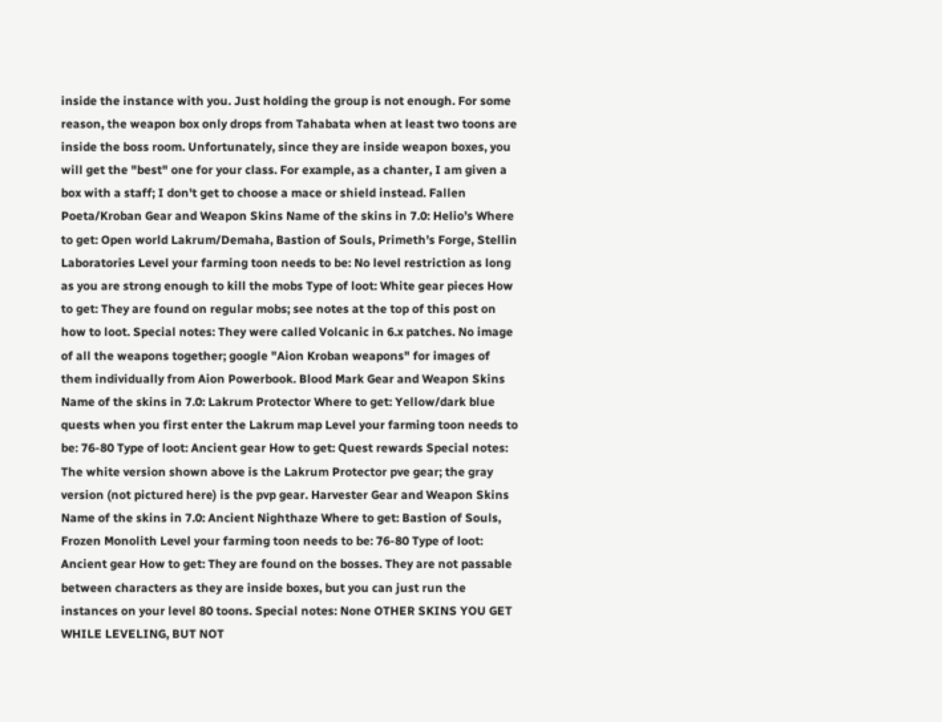inside the instance with you. Just holding the group is not enough. For some reason, the weapon box only drops from Tahabata when at least two toons are inside the boss room. Unfortunately, since they are inside weapon boxes, you will get the "best" one for your class. For example, as a chanter, I am given a box with a staff; I don't get to choose a mace or shield instead. Fallen Poeta/Kroban Gear and Weapon Skins Name of the skins in 7.0: Helio’s Where to get: Open world Lakrum/Demaha, Bastion of Souls, Primeth’s Forge, Stellin Laboratories Level your farming toon needs to be: No level restriction as long as you are strong enough to kill the mobs Type of loot: White gear pieces How to get: They are found on regular mobs; see notes at the top of this post on how to loot. Special notes: They were called Volcanic in 6.x patches. No image of all the weapons together; google "Aion Kroban weapons" for images of them individually from Aion Powerbook. Blood Mark Gear and Weapon Skins Name of the skins in 7.0: Lakrum Protector Where to get: Yellow/dark blue quests when you first enter the Lakrum map Level your farming toon needs to be: 76-80 Type of loot: Ancient gear How to get: Quest rewards Special notes: The white version shown above is the Lakrum Protector pve gear; the gray version (not pictured here) is the pvp gear. Harvester Gear and Weapon Skins Name of the skins in 7.0: Ancient Nighthaze Where to get: Bastion of Souls, Frozen Monolith Level your farming toon needs to be: 76-80 Type of loot: Ancient gear How to get: They are found on the bosses. They are not passable between characters as they are inside boxes, but you can just run the instances on your level 80 toons. Special notes: None OTHER SKINS YOU GET WHILE LEVELING, BUT NOT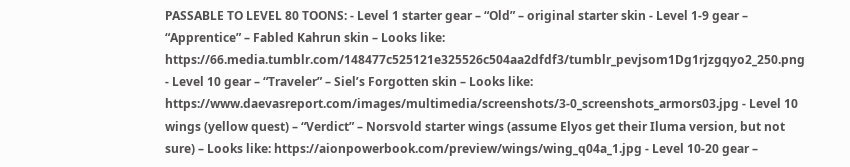PASSABLE TO LEVEL 80 TOONS: - Level 1 starter gear – “Old” – original starter skin - Level 1-9 gear – “Apprentice” – Fabled Kahrun skin – Looks like: https://66.media.tumblr.com/148477c525121e325526c504aa2dfdf3/tumblr_pevjsom1Dg1rjzgqyo2_250.png - Level 10 gear – “Traveler” – Siel’s Forgotten skin – Looks like: https://www.daevasreport.com/images/multimedia/screenshots/3-0_screenshots_armors03.jpg - Level 10 wings (yellow quest) – “Verdict” – Norsvold starter wings (assume Elyos get their Iluma version, but not sure) – Looks like: https://aionpowerbook.com/preview/wings/wing_q04a_1.jpg - Level 10-20 gear –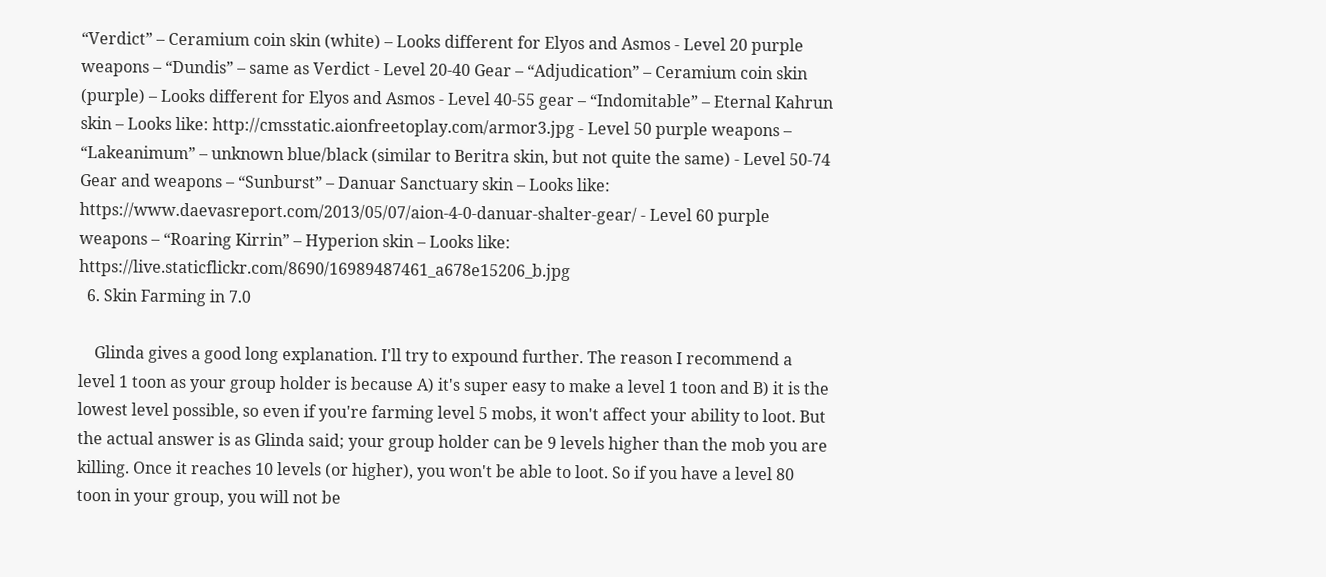“Verdict” – Ceramium coin skin (white) – Looks different for Elyos and Asmos - Level 20 purple weapons – “Dundis” – same as Verdict - Level 20-40 Gear – “Adjudication” – Ceramium coin skin (purple) – Looks different for Elyos and Asmos - Level 40-55 gear – “Indomitable” – Eternal Kahrun skin – Looks like: http://cmsstatic.aionfreetoplay.com/armor3.jpg - Level 50 purple weapons – “Lakeanimum” – unknown blue/black (similar to Beritra skin, but not quite the same) - Level 50-74 Gear and weapons – “Sunburst” – Danuar Sanctuary skin – Looks like: https://www.daevasreport.com/2013/05/07/aion-4-0-danuar-shalter-gear/ - Level 60 purple weapons – “Roaring Kirrin” – Hyperion skin – Looks like: https://live.staticflickr.com/8690/16989487461_a678e15206_b.jpg
  6. Skin Farming in 7.0

    Glinda gives a good long explanation. I'll try to expound further. The reason I recommend a level 1 toon as your group holder is because A) it's super easy to make a level 1 toon and B) it is the lowest level possible, so even if you're farming level 5 mobs, it won't affect your ability to loot. But the actual answer is as Glinda said; your group holder can be 9 levels higher than the mob you are killing. Once it reaches 10 levels (or higher), you won't be able to loot. So if you have a level 80 toon in your group, you will not be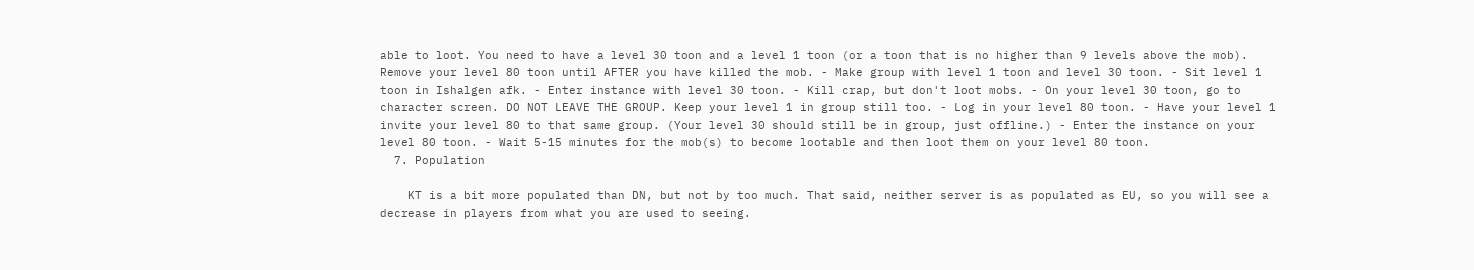able to loot. You need to have a level 30 toon and a level 1 toon (or a toon that is no higher than 9 levels above the mob). Remove your level 80 toon until AFTER you have killed the mob. - Make group with level 1 toon and level 30 toon. - Sit level 1 toon in Ishalgen afk. - Enter instance with level 30 toon. - Kill crap, but don't loot mobs. - On your level 30 toon, go to character screen. DO NOT LEAVE THE GROUP. Keep your level 1 in group still too. - Log in your level 80 toon. - Have your level 1 invite your level 80 to that same group. (Your level 30 should still be in group, just offline.) - Enter the instance on your level 80 toon. - Wait 5-15 minutes for the mob(s) to become lootable and then loot them on your level 80 toon.
  7. Population

    KT is a bit more populated than DN, but not by too much. That said, neither server is as populated as EU, so you will see a decrease in players from what you are used to seeing.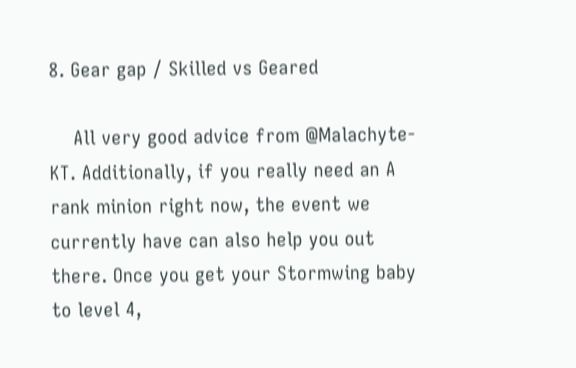8. Gear gap / Skilled vs Geared

    All very good advice from @Malachyte-KT. Additionally, if you really need an A rank minion right now, the event we currently have can also help you out there. Once you get your Stormwing baby to level 4,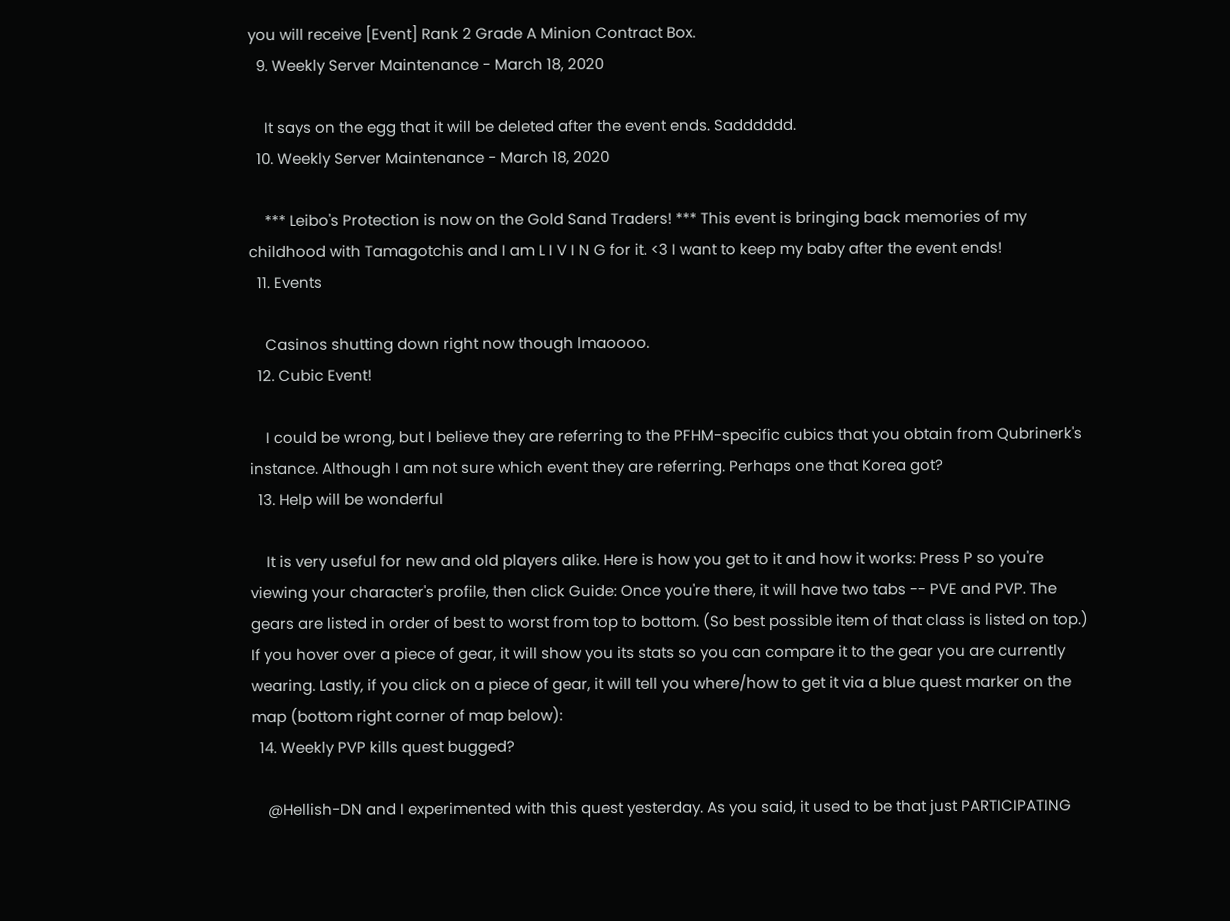you will receive [Event] Rank 2 Grade A Minion Contract Box.
  9. Weekly Server Maintenance - March 18, 2020

    It says on the egg that it will be deleted after the event ends. Sadddddd.
  10. Weekly Server Maintenance - March 18, 2020

    *** Leibo's Protection is now on the Gold Sand Traders! *** This event is bringing back memories of my childhood with Tamagotchis and I am L I V I N G for it. <3 I want to keep my baby after the event ends!
  11. Events

    Casinos shutting down right now though lmaoooo.
  12. Cubic Event!

    I could be wrong, but I believe they are referring to the PFHM-specific cubics that you obtain from Qubrinerk's instance. Although I am not sure which event they are referring. Perhaps one that Korea got?
  13. Help will be wonderful

    It is very useful for new and old players alike. Here is how you get to it and how it works: Press P so you're viewing your character's profile, then click Guide: Once you're there, it will have two tabs -- PVE and PVP. The gears are listed in order of best to worst from top to bottom. (So best possible item of that class is listed on top.) If you hover over a piece of gear, it will show you its stats so you can compare it to the gear you are currently wearing. Lastly, if you click on a piece of gear, it will tell you where/how to get it via a blue quest marker on the map (bottom right corner of map below):
  14. Weekly PVP kills quest bugged?

    @Hellish-DN and I experimented with this quest yesterday. As you said, it used to be that just PARTICIPATING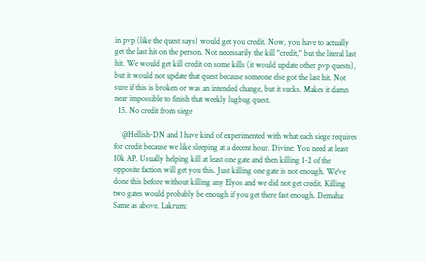in pvp (like the quest says) would get you credit. Now, you have to actually get the last hit on the person. Not necessarily the kill "credit," but the literal last hit. We would get kill credit on some kills (it would update other pvp quests), but it would not update that quest because someone else got the last hit. Not sure if this is broken or was an intended change, but it sucks. Makes it damn near impossible to finish that weekly lugbug quest.
  15. No credit from siege

    @Hellish-DN and I have kind of experimented with what each siege requires for credit because we like sleeping at a decent hour. Divine: You need at least 10k AP. Usually helping kill at least one gate and then killing 1-2 of the opposite faction will get you this. Just killing one gate is not enough. We've done this before without killing any Elyos and we did not get credit. Killing two gates would probably be enough if you get there fast enough. Demaha: Same as above. Lakrum: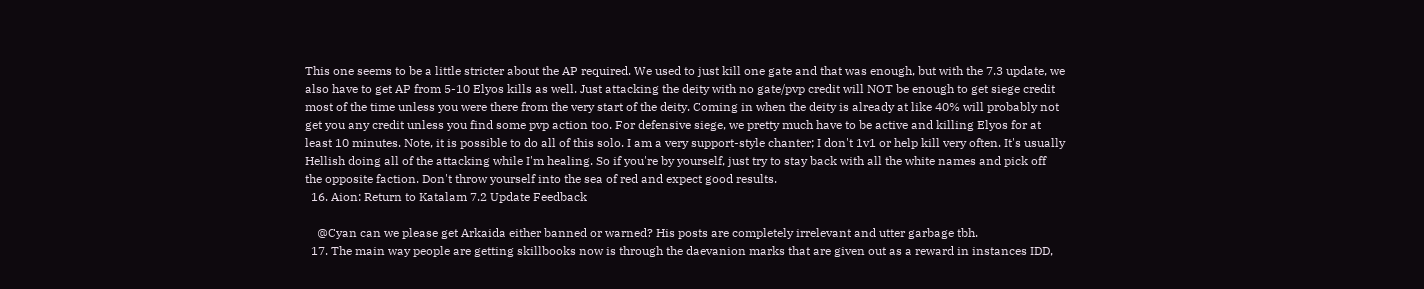This one seems to be a little stricter about the AP required. We used to just kill one gate and that was enough, but with the 7.3 update, we also have to get AP from 5-10 Elyos kills as well. Just attacking the deity with no gate/pvp credit will NOT be enough to get siege credit most of the time unless you were there from the very start of the deity. Coming in when the deity is already at like 40% will probably not get you any credit unless you find some pvp action too. For defensive siege, we pretty much have to be active and killing Elyos for at least 10 minutes. Note, it is possible to do all of this solo. I am a very support-style chanter; I don't 1v1 or help kill very often. It's usually Hellish doing all of the attacking while I'm healing. So if you're by yourself, just try to stay back with all the white names and pick off the opposite faction. Don't throw yourself into the sea of red and expect good results.
  16. Aion: Return to Katalam 7.2 Update Feedback

    @Cyan can we please get Arkaida either banned or warned? His posts are completely irrelevant and utter garbage tbh.
  17. The main way people are getting skillbooks now is through the daevanion marks that are given out as a reward in instances IDD,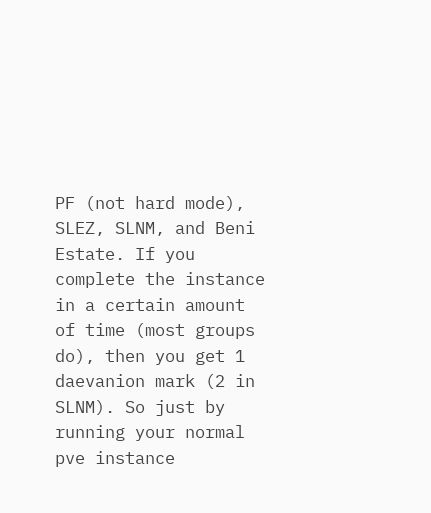PF (not hard mode), SLEZ, SLNM, and Beni Estate. If you complete the instance in a certain amount of time (most groups do), then you get 1 daevanion mark (2 in SLNM). So just by running your normal pve instance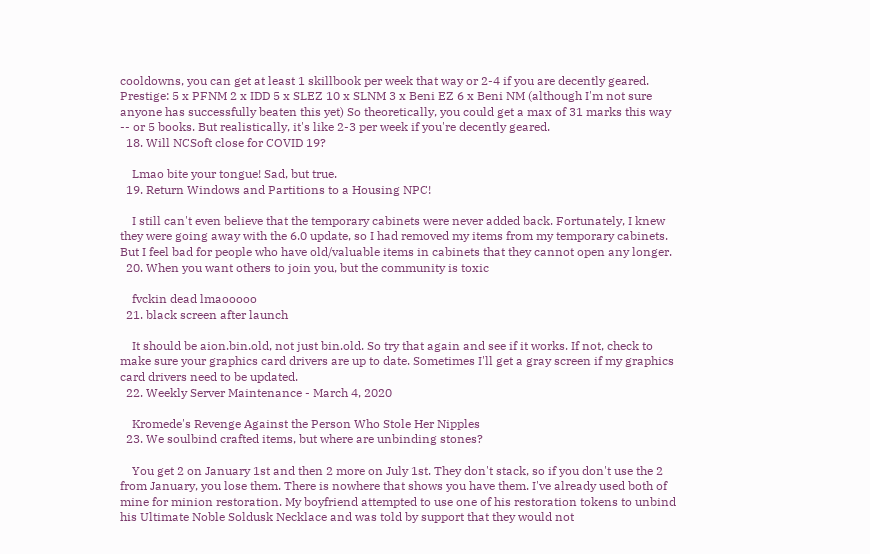cooldowns, you can get at least 1 skillbook per week that way or 2-4 if you are decently geared. Prestige: 5 x PFNM 2 x IDD 5 x SLEZ 10 x SLNM 3 x Beni EZ 6 x Beni NM (although I'm not sure anyone has successfully beaten this yet) So theoretically, you could get a max of 31 marks this way -- or 5 books. But realistically, it's like 2-3 per week if you're decently geared.
  18. Will NCSoft close for COVID 19?

    Lmao bite your tongue! Sad, but true.
  19. Return Windows and Partitions to a Housing NPC!

    I still can't even believe that the temporary cabinets were never added back. Fortunately, I knew they were going away with the 6.0 update, so I had removed my items from my temporary cabinets. But I feel bad for people who have old/valuable items in cabinets that they cannot open any longer.
  20. When you want others to join you, but the community is toxic

    fvckin dead lmaooooo
  21. black screen after launch

    It should be aion.bin.old, not just bin.old. So try that again and see if it works. If not, check to make sure your graphics card drivers are up to date. Sometimes I'll get a gray screen if my graphics card drivers need to be updated.
  22. Weekly Server Maintenance - March 4, 2020

    Kromede's Revenge Against the Person Who Stole Her Nipples
  23. We soulbind crafted items, but where are unbinding stones?

    You get 2 on January 1st and then 2 more on July 1st. They don't stack, so if you don't use the 2 from January, you lose them. There is nowhere that shows you have them. I've already used both of mine for minion restoration. My boyfriend attempted to use one of his restoration tokens to unbind his Ultimate Noble Soldusk Necklace and was told by support that they would not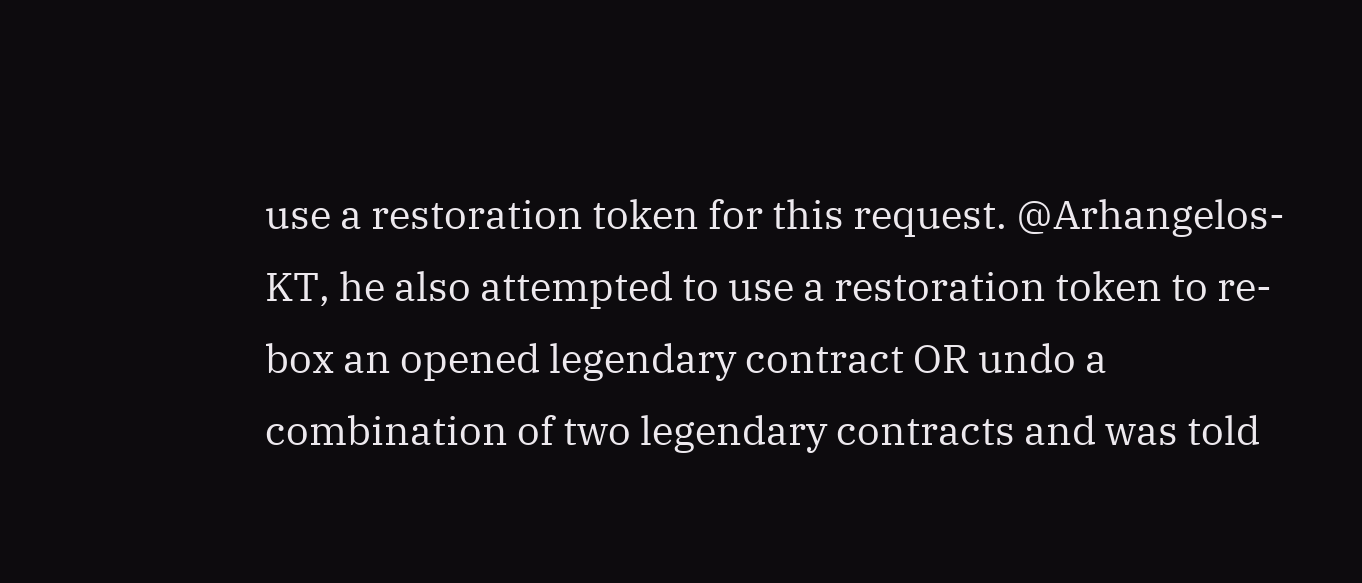use a restoration token for this request. @Arhangelos-KT, he also attempted to use a restoration token to re-box an opened legendary contract OR undo a combination of two legendary contracts and was told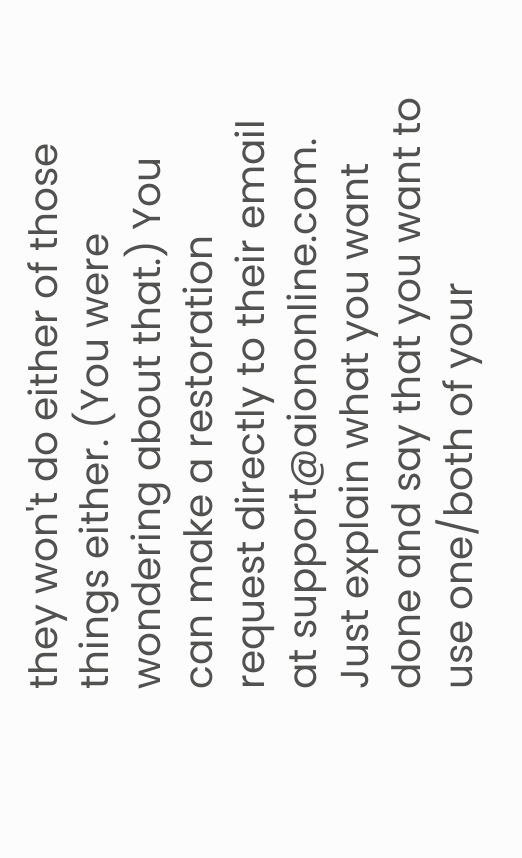they won't do either of those things either. (You were wondering about that.) You can make a restoration request directly to their email at support@aiononline.com. Just explain what you want done and say that you want to use one/both of your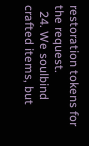restoration tokens for the request.
  24. We soulbind crafted items, but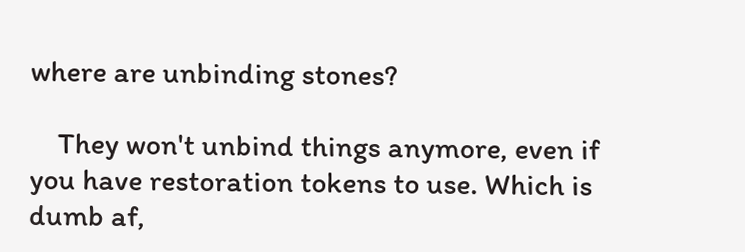where are unbinding stones?

    They won't unbind things anymore, even if you have restoration tokens to use. Which is dumb af,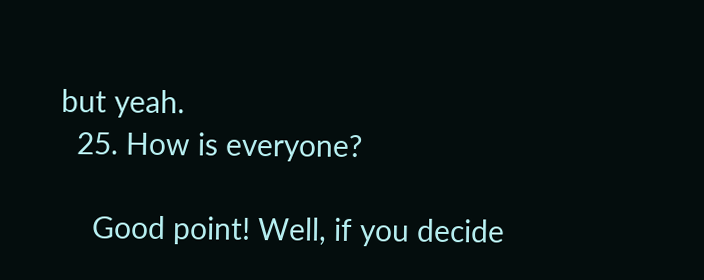but yeah.
  25. How is everyone?

    Good point! Well, if you decide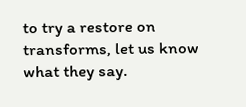to try a restore on transforms, let us know what they say.